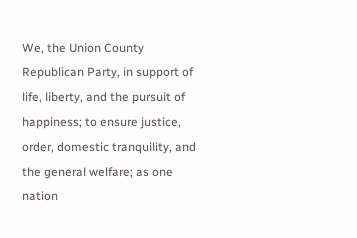We, the Union County Republican Party, in support of life, liberty, and the pursuit of happiness; to ensure justice, order, domestic tranquility, and the general welfare; as one nation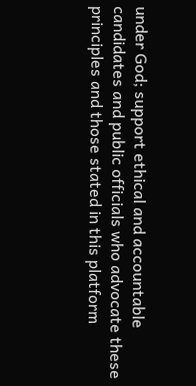under God; support ethical and accountable candidates and public officials who advocate these principles and those stated in this platform